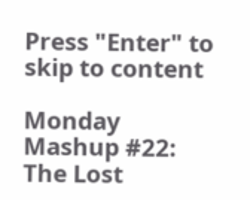Press "Enter" to skip to content

Monday Mashup #22: The Lost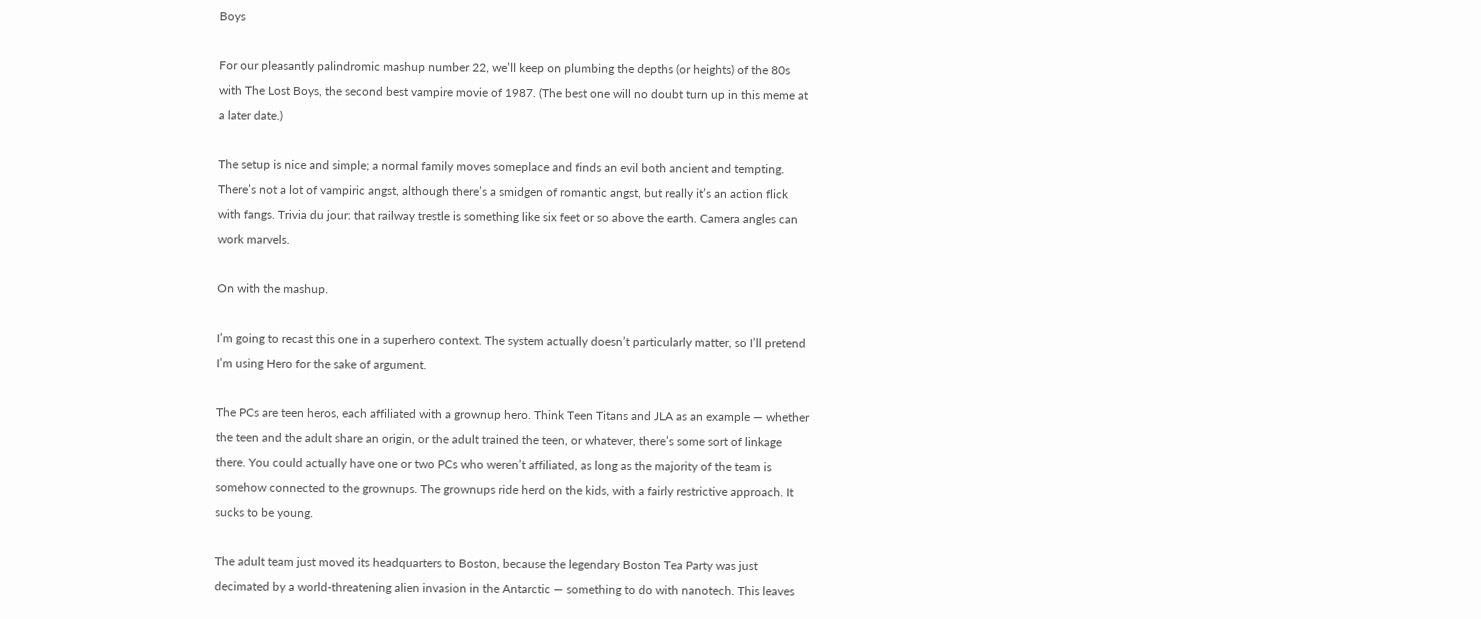Boys

For our pleasantly palindromic mashup number 22, we’ll keep on plumbing the depths (or heights) of the 80s with The Lost Boys, the second best vampire movie of 1987. (The best one will no doubt turn up in this meme at a later date.)

The setup is nice and simple; a normal family moves someplace and finds an evil both ancient and tempting. There’s not a lot of vampiric angst, although there’s a smidgen of romantic angst, but really it’s an action flick with fangs. Trivia du jour: that railway trestle is something like six feet or so above the earth. Camera angles can work marvels.

On with the mashup.

I’m going to recast this one in a superhero context. The system actually doesn’t particularly matter, so I’ll pretend I’m using Hero for the sake of argument.

The PCs are teen heros, each affiliated with a grownup hero. Think Teen Titans and JLA as an example — whether the teen and the adult share an origin, or the adult trained the teen, or whatever, there’s some sort of linkage there. You could actually have one or two PCs who weren’t affiliated, as long as the majority of the team is somehow connected to the grownups. The grownups ride herd on the kids, with a fairly restrictive approach. It sucks to be young.

The adult team just moved its headquarters to Boston, because the legendary Boston Tea Party was just decimated by a world-threatening alien invasion in the Antarctic — something to do with nanotech. This leaves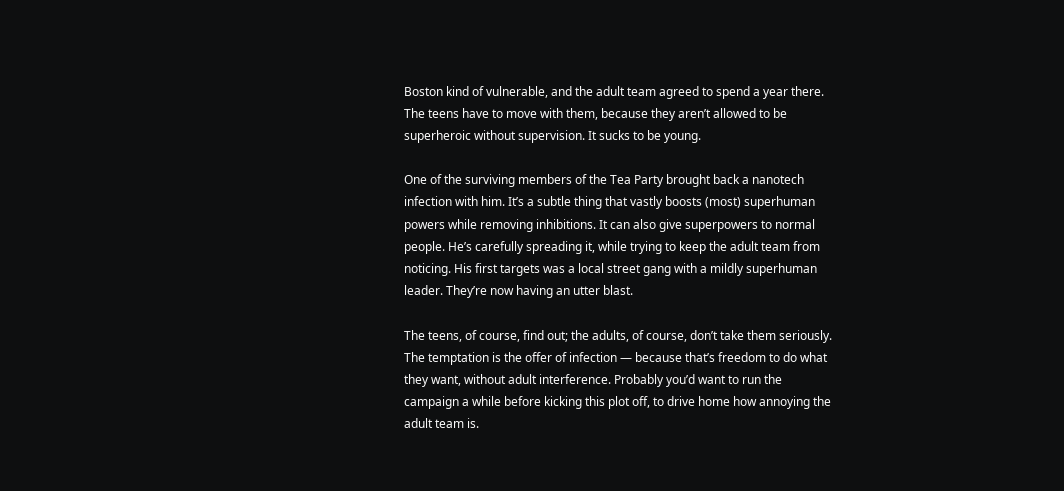Boston kind of vulnerable, and the adult team agreed to spend a year there. The teens have to move with them, because they aren’t allowed to be superheroic without supervision. It sucks to be young.

One of the surviving members of the Tea Party brought back a nanotech infection with him. It’s a subtle thing that vastly boosts (most) superhuman powers while removing inhibitions. It can also give superpowers to normal people. He’s carefully spreading it, while trying to keep the adult team from noticing. His first targets was a local street gang with a mildly superhuman leader. They’re now having an utter blast.

The teens, of course, find out; the adults, of course, don’t take them seriously. The temptation is the offer of infection — because that’s freedom to do what they want, without adult interference. Probably you’d want to run the campaign a while before kicking this plot off, to drive home how annoying the adult team is.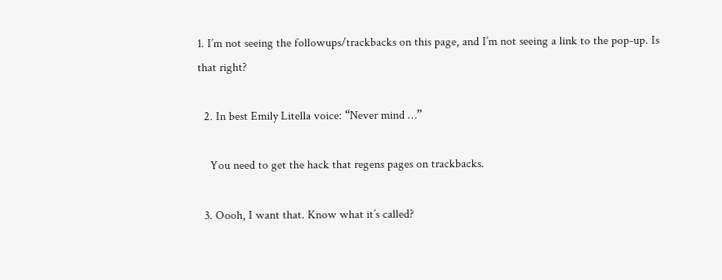1. I’m not seeing the followups/trackbacks on this page, and I’m not seeing a link to the pop-up. Is that right?

  2. In best Emily Litella voice: “Never mind …”

    You need to get the hack that regens pages on trackbacks.

  3. Oooh, I want that. Know what it’s called?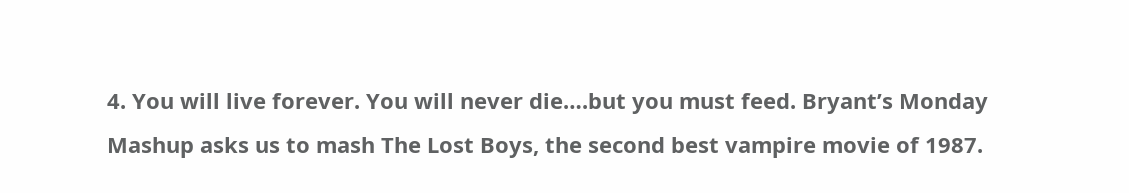4. You will live forever. You will never die….but you must feed. Bryant’s Monday Mashup asks us to mash The Lost Boys, the second best vampire movie of 1987.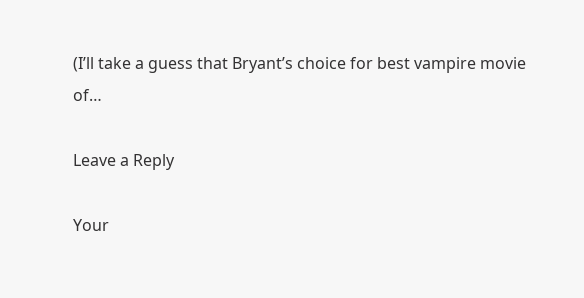(I’ll take a guess that Bryant’s choice for best vampire movie of…

Leave a Reply

Your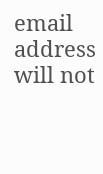email address will not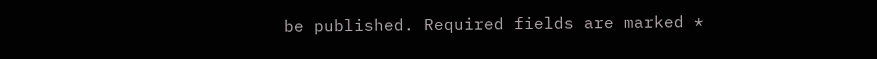be published. Required fields are marked *